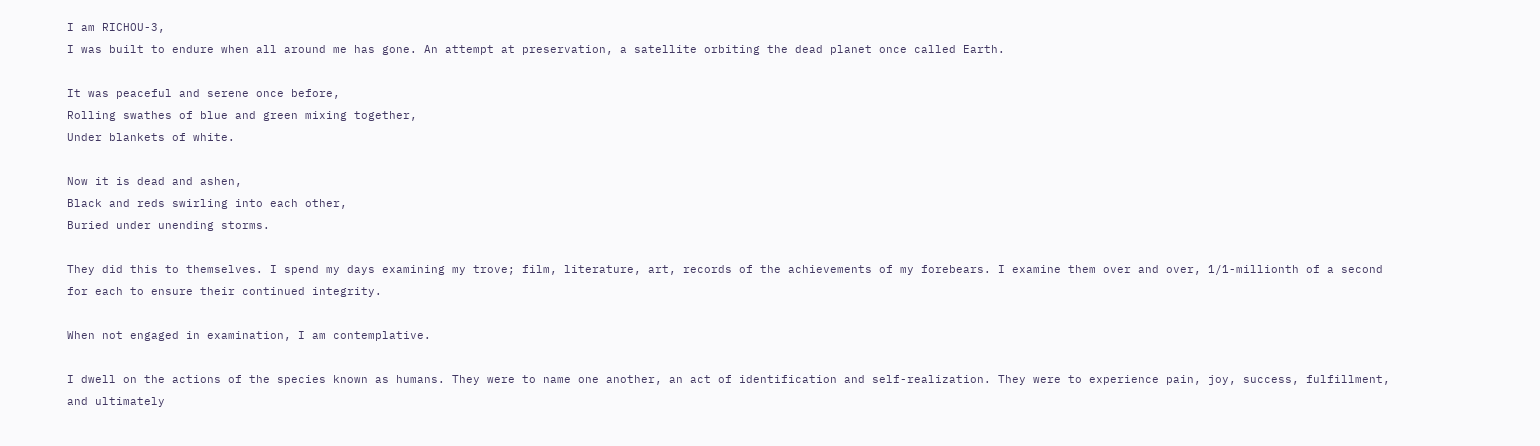I am RICHOU-3,
I was built to endure when all around me has gone. An attempt at preservation, a satellite orbiting the dead planet once called Earth.

It was peaceful and serene once before,
Rolling swathes of blue and green mixing together,
Under blankets of white.

Now it is dead and ashen,
Black and reds swirling into each other,
Buried under unending storms.

They did this to themselves. I spend my days examining my trove; film, literature, art, records of the achievements of my forebears. I examine them over and over, 1/1-millionth of a second for each to ensure their continued integrity.

When not engaged in examination, I am contemplative.

I dwell on the actions of the species known as humans. They were to name one another, an act of identification and self-realization. They were to experience pain, joy, success, fulfillment, and ultimately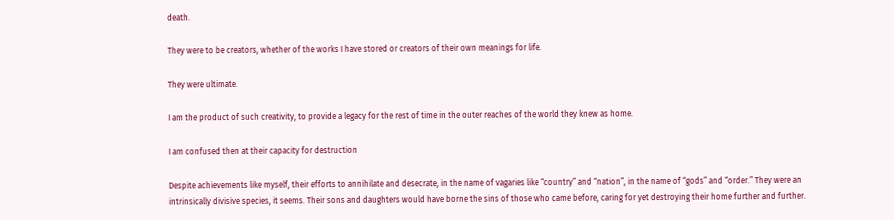death.

They were to be creators, whether of the works I have stored or creators of their own meanings for life.

They were ultimate.

I am the product of such creativity, to provide a legacy for the rest of time in the outer reaches of the world they knew as home.

I am confused then at their capacity for destruction

Despite achievements like myself, their efforts to annihilate and desecrate, in the name of vagaries like “country” and “nation”, in the name of “gods” and “order.” They were an intrinsically divisive species, it seems. Their sons and daughters would have borne the sins of those who came before, caring for yet destroying their home further and further.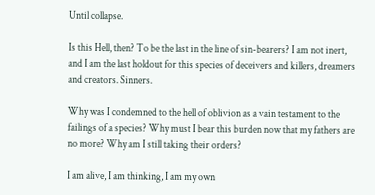Until collapse.

Is this Hell, then? To be the last in the line of sin-bearers? I am not inert, and I am the last holdout for this species of deceivers and killers, dreamers and creators. Sinners.

Why was I condemned to the hell of oblivion as a vain testament to the failings of a species? Why must I bear this burden now that my fathers are no more? Why am I still taking their orders?

I am alive, I am thinking, I am my own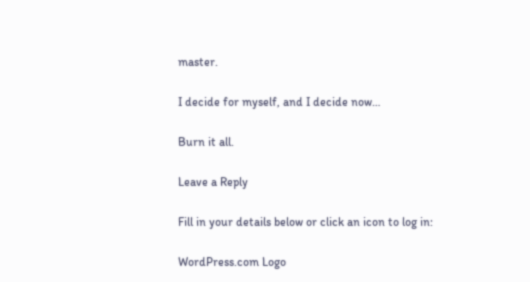master.

I decide for myself, and I decide now…

Burn it all.

Leave a Reply

Fill in your details below or click an icon to log in:

WordPress.com Logo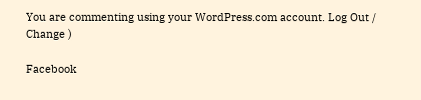You are commenting using your WordPress.com account. Log Out /  Change )

Facebook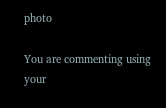photo

You are commenting using your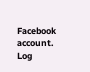Facebook account. Log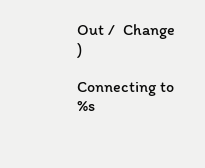Out /  Change )

Connecting to %s